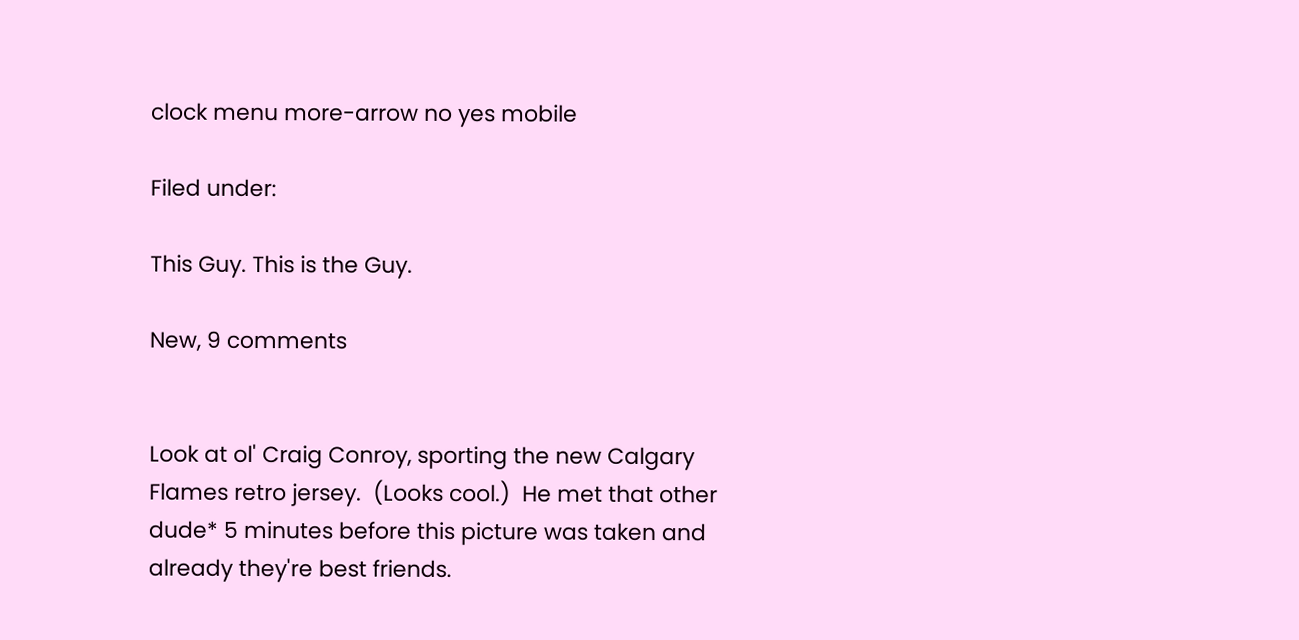clock menu more-arrow no yes mobile

Filed under:

This Guy. This is the Guy.

New, 9 comments


Look at ol' Craig Conroy, sporting the new Calgary Flames retro jersey.  (Looks cool.)  He met that other dude* 5 minutes before this picture was taken and already they're best friends.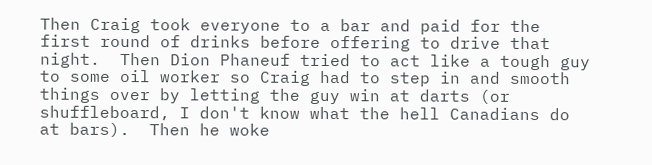Then Craig took everyone to a bar and paid for the first round of drinks before offering to drive that night.  Then Dion Phaneuf tried to act like a tough guy to some oil worker so Craig had to step in and smooth things over by letting the guy win at darts (or shuffleboard, I don't know what the hell Canadians do at bars).  Then he woke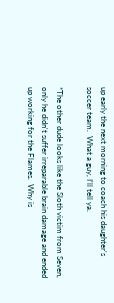up early the next morning to coach his daughter's soccer team.  What a guy, I'll tell ya.

*The other dude looks like the Sloth victim from Seven, only he didn't suffer irreparable brain damage and ended up working for the Flames.  Why is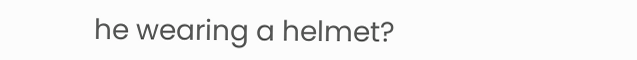he wearing a helmet?